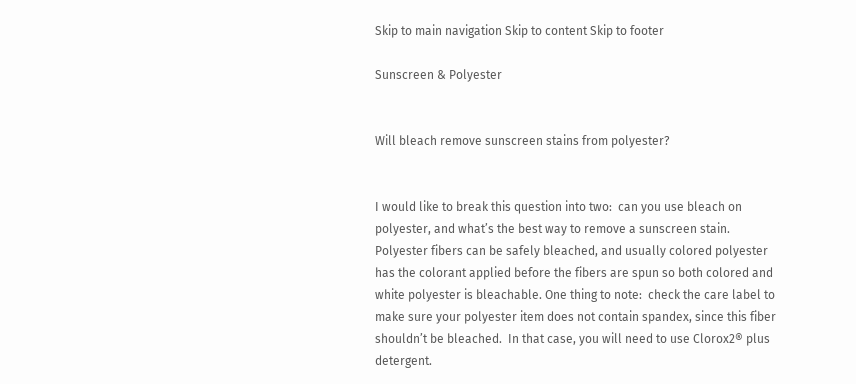Skip to main navigation Skip to content Skip to footer

Sunscreen & Polyester


Will bleach remove sunscreen stains from polyester?


I would like to break this question into two:  can you use bleach on polyester, and what’s the best way to remove a sunscreen stain.  Polyester fibers can be safely bleached, and usually colored polyester has the colorant applied before the fibers are spun so both colored and white polyester is bleachable. One thing to note:  check the care label to make sure your polyester item does not contain spandex, since this fiber shouldn’t be bleached.  In that case, you will need to use Clorox2® plus detergent.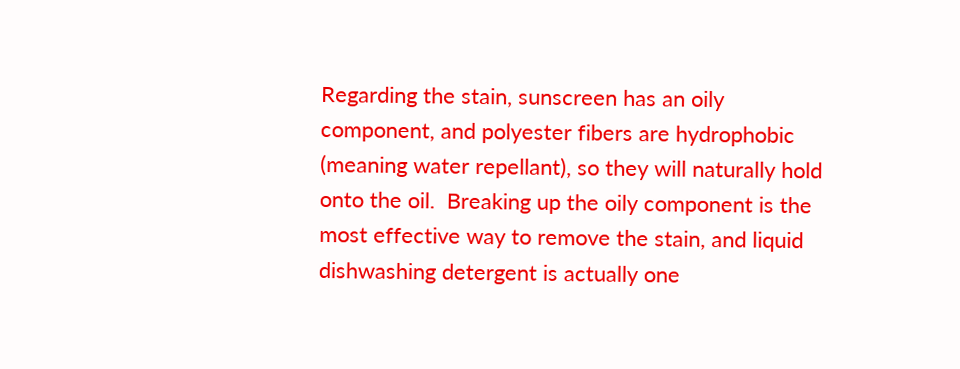Regarding the stain, sunscreen has an oily component, and polyester fibers are hydrophobic (meaning water repellant), so they will naturally hold onto the oil.  Breaking up the oily component is the most effective way to remove the stain, and liquid dishwashing detergent is actually one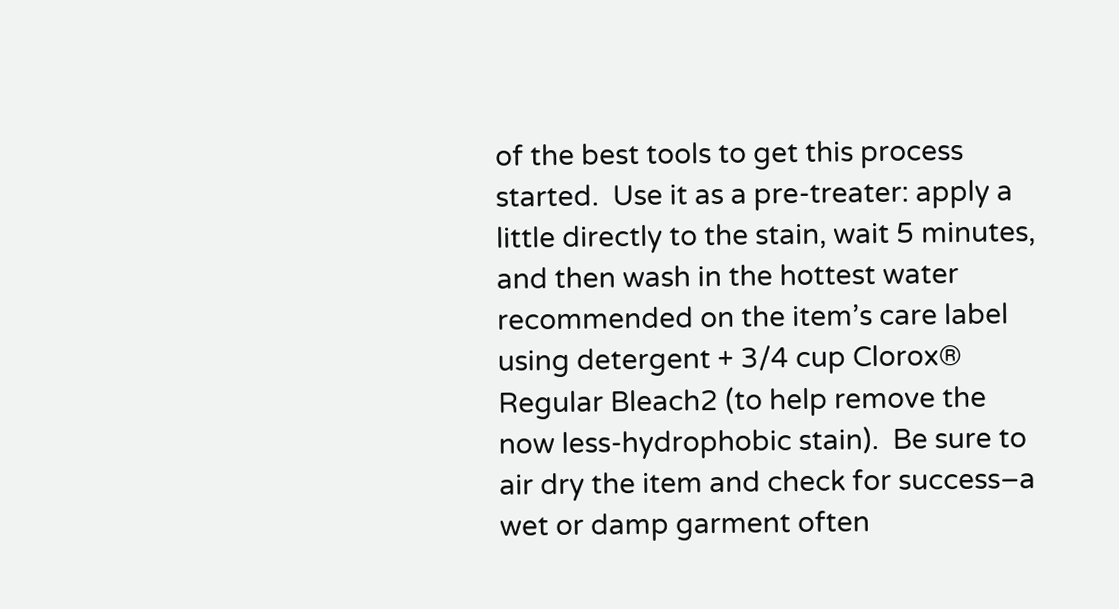of the best tools to get this process started.  Use it as a pre-treater: apply a little directly to the stain, wait 5 minutes, and then wash in the hottest water recommended on the item’s care label using detergent + 3/4 cup Clorox® Regular Bleach2 (to help remove the now less-hydrophobic stain).  Be sure to air dry the item and check for success–a wet or damp garment often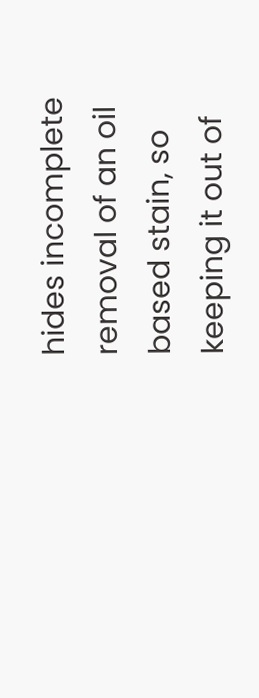hides incomplete removal of an oil based stain, so keeping it out of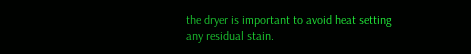the dryer is important to avoid heat setting any residual stain.